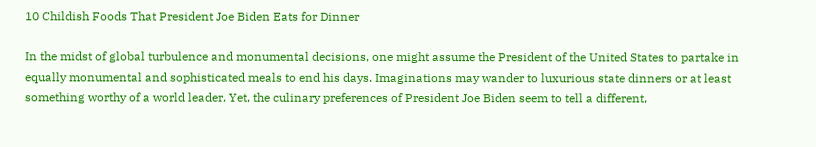10 Childish Foods That President Joe Biden Eats for Dinner

In the midst of global turbulence and monumental decisions, one might assume the President of the United States to partake in equally monumental and sophisticated meals to end his days. Imaginations may wander to luxurious state dinners or at least something worthy of a world leader. Yet, the culinary preferences of President Joe Biden seem to tell a different,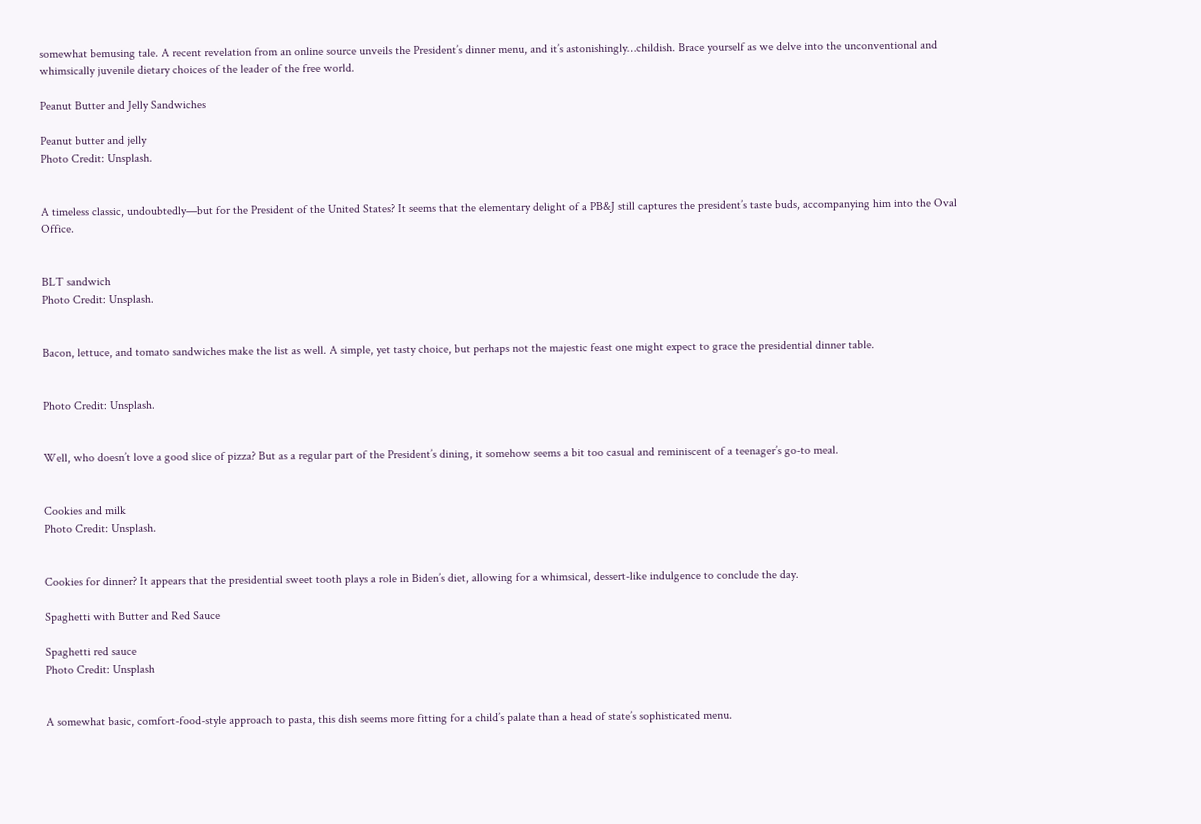somewhat bemusing tale. A recent revelation from an online source unveils the President’s dinner menu, and it’s astonishingly…childish. Brace yourself as we delve into the unconventional and whimsically juvenile dietary choices of the leader of the free world.

Peanut Butter and Jelly Sandwiches

Peanut butter and jelly
Photo Credit: Unsplash.


A timeless classic, undoubtedly—but for the President of the United States? It seems that the elementary delight of a PB&J still captures the president’s taste buds, accompanying him into the Oval Office.


BLT sandwich
Photo Credit: Unsplash.


Bacon, lettuce, and tomato sandwiches make the list as well. A simple, yet tasty choice, but perhaps not the majestic feast one might expect to grace the presidential dinner table.


Photo Credit: Unsplash.


Well, who doesn’t love a good slice of pizza? But as a regular part of the President’s dining, it somehow seems a bit too casual and reminiscent of a teenager’s go-to meal.


Cookies and milk
Photo Credit: Unsplash.


Cookies for dinner? It appears that the presidential sweet tooth plays a role in Biden’s diet, allowing for a whimsical, dessert-like indulgence to conclude the day.

Spaghetti with Butter and Red Sauce

Spaghetti red sauce
Photo Credit: Unsplash


A somewhat basic, comfort-food-style approach to pasta, this dish seems more fitting for a child’s palate than a head of state’s sophisticated menu.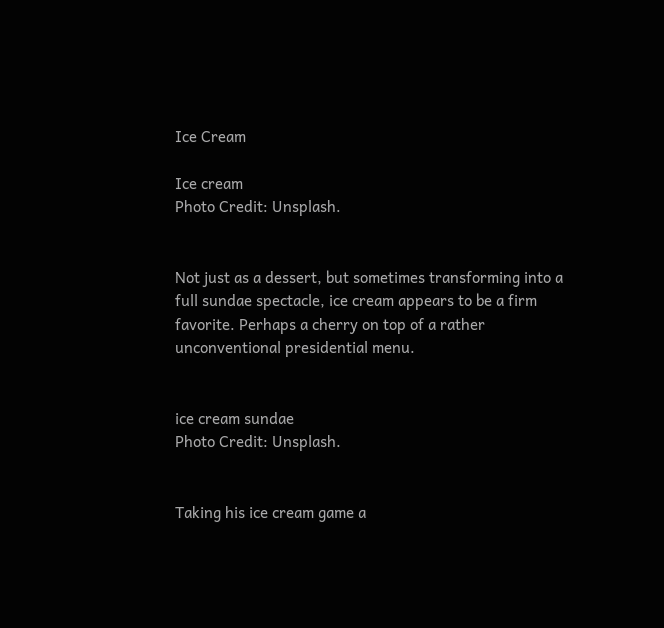Ice Cream

Ice cream
Photo Credit: Unsplash.


Not just as a dessert, but sometimes transforming into a full sundae spectacle, ice cream appears to be a firm favorite. Perhaps a cherry on top of a rather unconventional presidential menu.


ice cream sundae
Photo Credit: Unsplash.


Taking his ice cream game a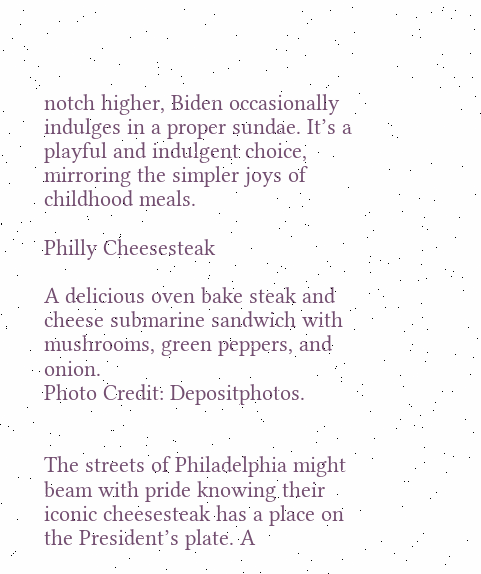notch higher, Biden occasionally indulges in a proper sundae. It’s a playful and indulgent choice, mirroring the simpler joys of childhood meals.

Philly Cheesesteak

A delicious oven bake steak and cheese submarine sandwich with mushrooms, green peppers, and onion.
Photo Credit: Depositphotos.


The streets of Philadelphia might beam with pride knowing their iconic cheesesteak has a place on the President’s plate. A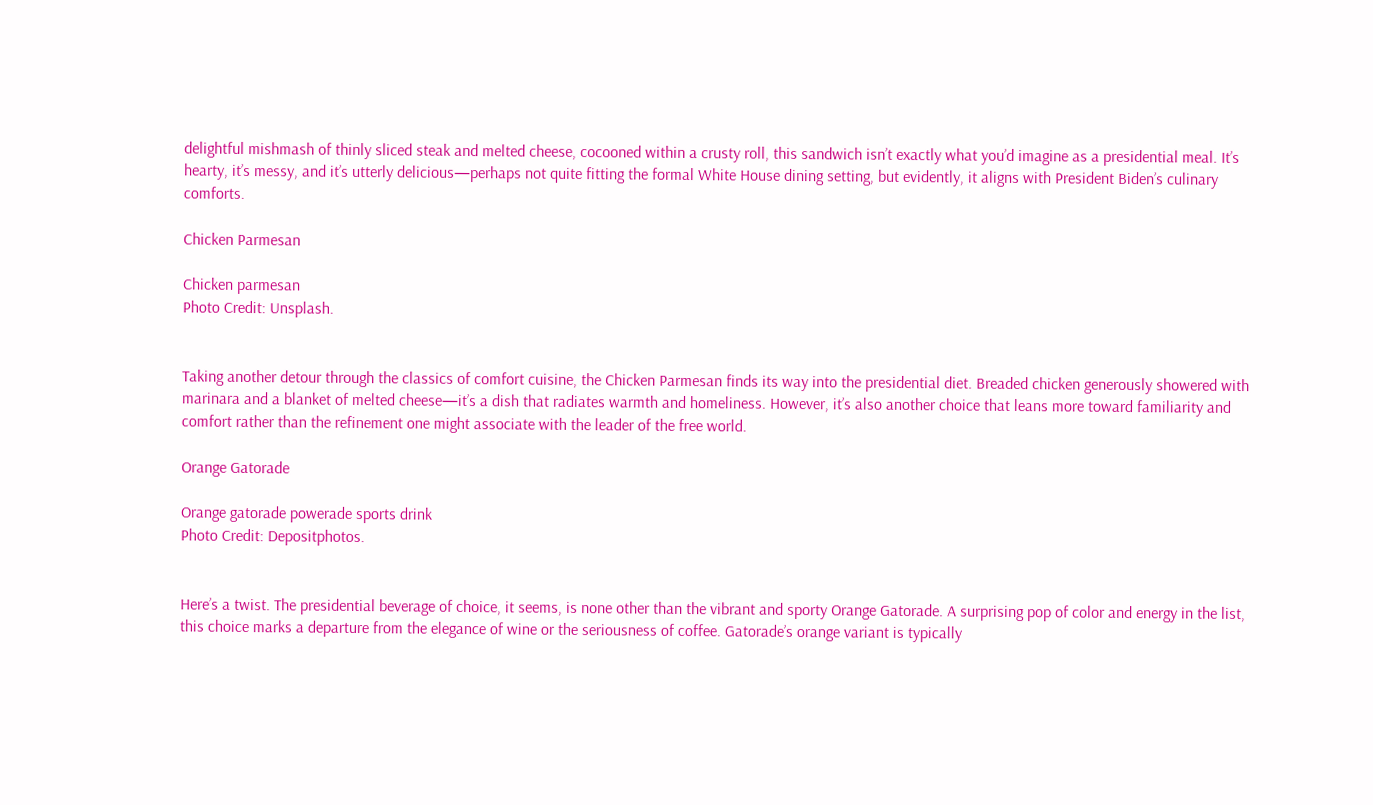delightful mishmash of thinly sliced steak and melted cheese, cocooned within a crusty roll, this sandwich isn’t exactly what you’d imagine as a presidential meal. It’s hearty, it’s messy, and it’s utterly delicious—perhaps not quite fitting the formal White House dining setting, but evidently, it aligns with President Biden’s culinary comforts.

Chicken Parmesan

Chicken parmesan
Photo Credit: Unsplash.


Taking another detour through the classics of comfort cuisine, the Chicken Parmesan finds its way into the presidential diet. Breaded chicken generously showered with marinara and a blanket of melted cheese—it’s a dish that radiates warmth and homeliness. However, it’s also another choice that leans more toward familiarity and comfort rather than the refinement one might associate with the leader of the free world.

Orange Gatorade

Orange gatorade powerade sports drink
Photo Credit: Depositphotos.


Here’s a twist. The presidential beverage of choice, it seems, is none other than the vibrant and sporty Orange Gatorade. A surprising pop of color and energy in the list, this choice marks a departure from the elegance of wine or the seriousness of coffee. Gatorade’s orange variant is typically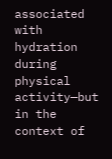associated with hydration during physical activity—but in the context of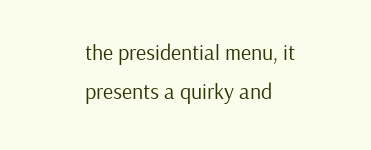the presidential menu, it presents a quirky and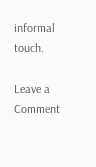informal touch.

Leave a Comment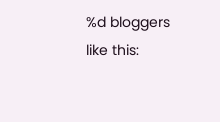%d bloggers like this: